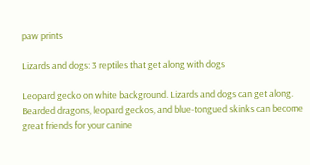paw prints

Lizards and dogs: 3 reptiles that get along with dogs

Leopard gecko on white background. Lizards and dogs can get along. Bearded dragons, leopard geckos, and blue-tongued skinks can become great friends for your canine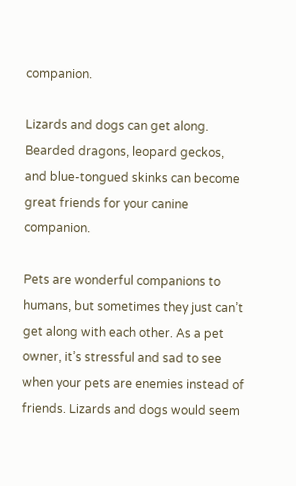companion.

Lizards and dogs can get along. Bearded dragons, leopard geckos, and blue-tongued skinks can become great friends for your canine companion.

Pets are wonderful companions to humans, but sometimes they just can’t get along with each other. As a pet owner, it’s stressful and sad to see when your pets are enemies instead of friends. Lizards and dogs would seem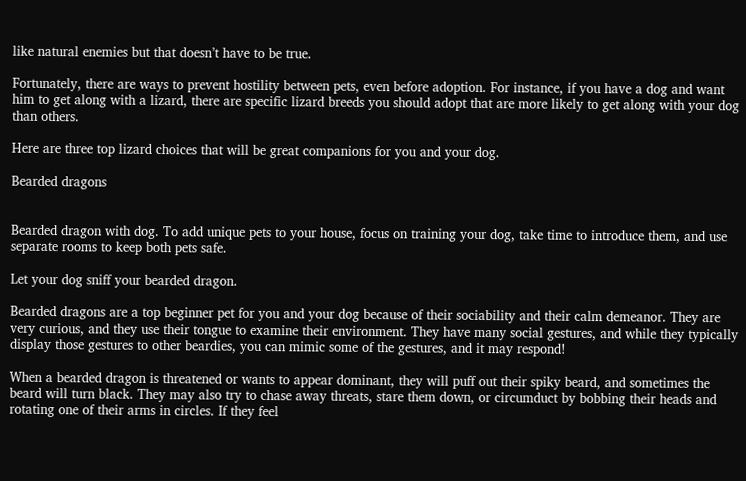like natural enemies but that doesn’t have to be true.

Fortunately, there are ways to prevent hostility between pets, even before adoption. For instance, if you have a dog and want him to get along with a lizard, there are specific lizard breeds you should adopt that are more likely to get along with your dog than others.

Here are three top lizard choices that will be great companions for you and your dog.

Bearded dragons


Bearded dragon with dog. To add unique pets to your house, focus on training your dog, take time to introduce them, and use separate rooms to keep both pets safe.

Let your dog sniff your bearded dragon.

Bearded dragons are a top beginner pet for you and your dog because of their sociability and their calm demeanor. They are very curious, and they use their tongue to examine their environment. They have many social gestures, and while they typically display those gestures to other beardies, you can mimic some of the gestures, and it may respond!

When a bearded dragon is threatened or wants to appear dominant, they will puff out their spiky beard, and sometimes the beard will turn black. They may also try to chase away threats, stare them down, or circumduct by bobbing their heads and rotating one of their arms in circles. If they feel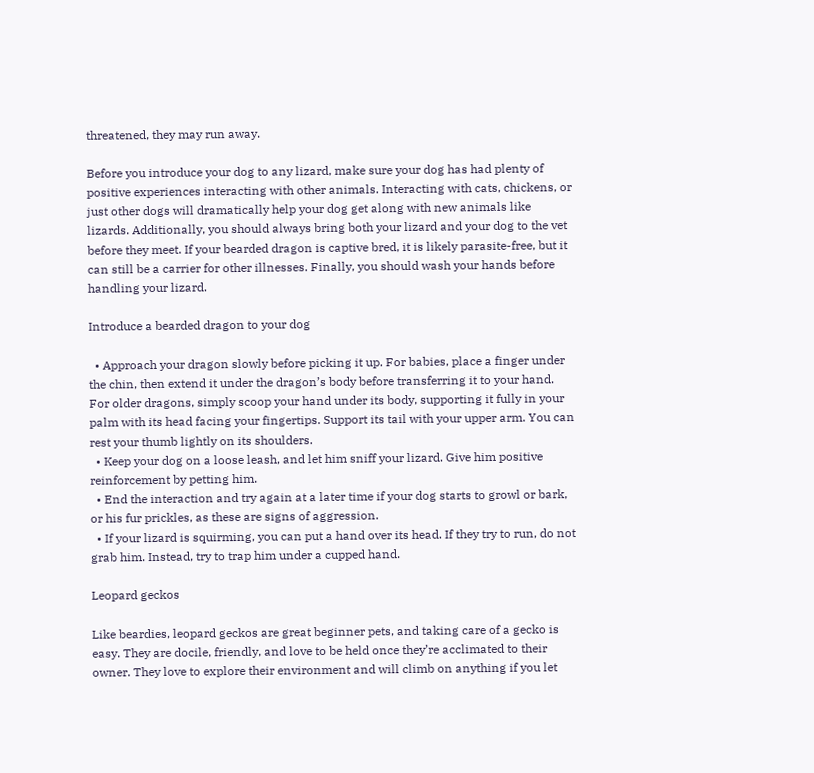threatened, they may run away.

Before you introduce your dog to any lizard, make sure your dog has had plenty of positive experiences interacting with other animals. Interacting with cats, chickens, or just other dogs will dramatically help your dog get along with new animals like lizards. Additionally, you should always bring both your lizard and your dog to the vet before they meet. If your bearded dragon is captive bred, it is likely parasite-free, but it can still be a carrier for other illnesses. Finally, you should wash your hands before handling your lizard.

Introduce a bearded dragon to your dog

  • Approach your dragon slowly before picking it up. For babies, place a finger under the chin, then extend it under the dragon’s body before transferring it to your hand. For older dragons, simply scoop your hand under its body, supporting it fully in your palm with its head facing your fingertips. Support its tail with your upper arm. You can rest your thumb lightly on its shoulders.
  • Keep your dog on a loose leash, and let him sniff your lizard. Give him positive reinforcement by petting him.
  • End the interaction and try again at a later time if your dog starts to growl or bark, or his fur prickles, as these are signs of aggression.
  • If your lizard is squirming, you can put a hand over its head. If they try to run, do not grab him. Instead, try to trap him under a cupped hand.

Leopard geckos

Like beardies, leopard geckos are great beginner pets, and taking care of a gecko is easy. They are docile, friendly, and love to be held once they’re acclimated to their owner. They love to explore their environment and will climb on anything if you let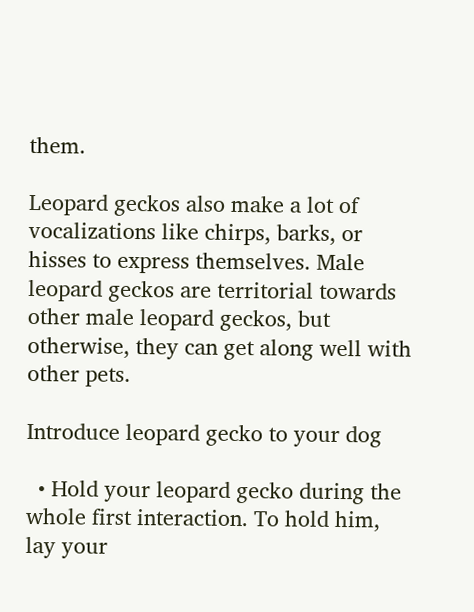them.

Leopard geckos also make a lot of vocalizations like chirps, barks, or hisses to express themselves. Male leopard geckos are territorial towards other male leopard geckos, but otherwise, they can get along well with other pets.

Introduce leopard gecko to your dog

  • Hold your leopard gecko during the whole first interaction. To hold him, lay your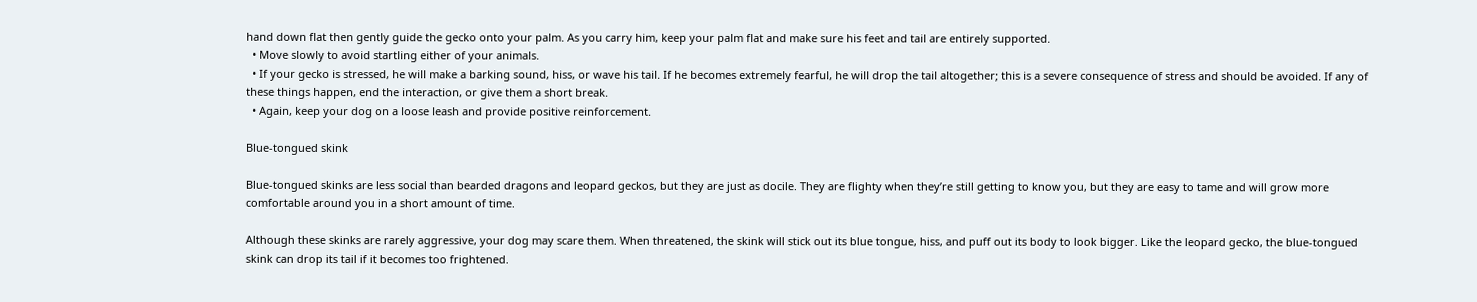hand down flat then gently guide the gecko onto your palm. As you carry him, keep your palm flat and make sure his feet and tail are entirely supported.
  • Move slowly to avoid startling either of your animals.
  • If your gecko is stressed, he will make a barking sound, hiss, or wave his tail. If he becomes extremely fearful, he will drop the tail altogether; this is a severe consequence of stress and should be avoided. If any of these things happen, end the interaction, or give them a short break.
  • Again, keep your dog on a loose leash and provide positive reinforcement.

Blue-tongued skink

Blue-tongued skinks are less social than bearded dragons and leopard geckos, but they are just as docile. They are flighty when they’re still getting to know you, but they are easy to tame and will grow more comfortable around you in a short amount of time.

Although these skinks are rarely aggressive, your dog may scare them. When threatened, the skink will stick out its blue tongue, hiss, and puff out its body to look bigger. Like the leopard gecko, the blue-tongued skink can drop its tail if it becomes too frightened.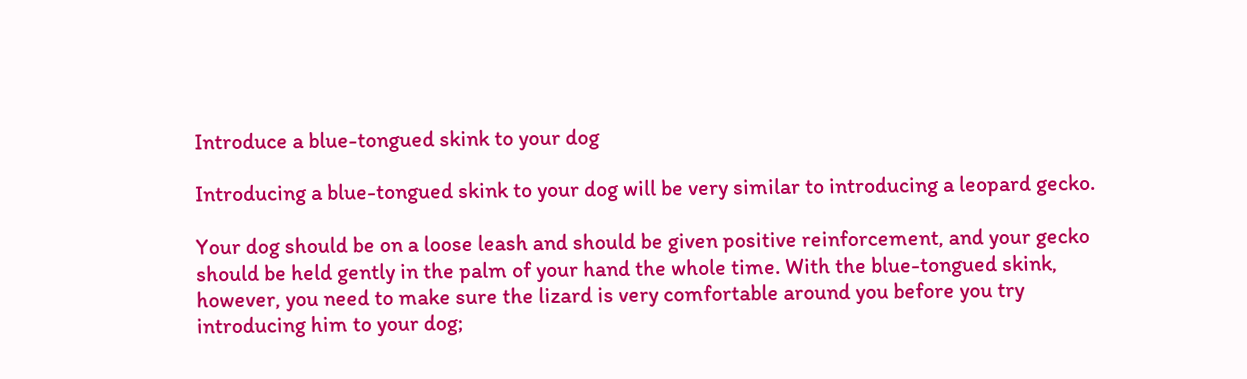Introduce a blue-tongued skink to your dog

Introducing a blue-tongued skink to your dog will be very similar to introducing a leopard gecko.

Your dog should be on a loose leash and should be given positive reinforcement, and your gecko should be held gently in the palm of your hand the whole time. With the blue-tongued skink, however, you need to make sure the lizard is very comfortable around you before you try introducing him to your dog;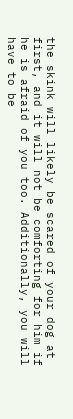the skink will likely be scared of your dog at first, and it will not be comforting for him if he is afraid of you too. Additionally, you will have to be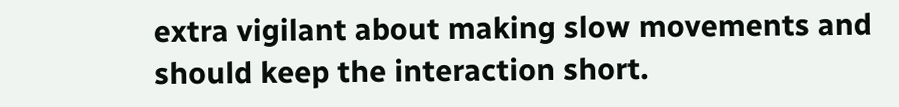extra vigilant about making slow movements and should keep the interaction short.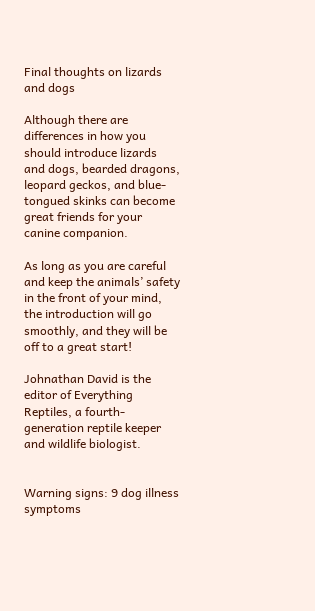Final thoughts on lizards and dogs

Although there are differences in how you should introduce lizards and dogs, bearded dragons, leopard geckos, and blue-tongued skinks can become great friends for your canine companion.

As long as you are careful and keep the animals’ safety in the front of your mind, the introduction will go smoothly, and they will be off to a great start!

Johnathan David is the editor of Everything Reptiles, a fourth-generation reptile keeper and wildlife biologist.


Warning signs: 9 dog illness symptoms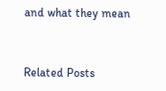and what they mean


Related Posts